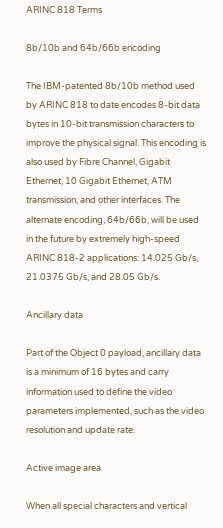ARINC 818 Terms

8b/10b and 64b/66b encoding

The IBM-patented 8b/10b method used by ARINC 818 to date encodes 8-bit data bytes in 10-bit transmission characters to improve the physical signal. This encoding is also used by Fibre Channel, Gigabit Ethernet, 10 Gigabit Ethernet, ATM transmission, and other interfaces. The alternate encoding, 64b/66b, will be used in the future by extremely high-speed ARINC 818-2 applications: 14.025 Gb/s, 21.0375 Gb/s, and 28.05 Gb/s.

Ancillary data

Part of the Object 0 payload, ancillary data is a minimum of 16 bytes and carry information used to define the video parameters implemented, such as the video resolution and update rate.

Active image area

When all special characters and vertical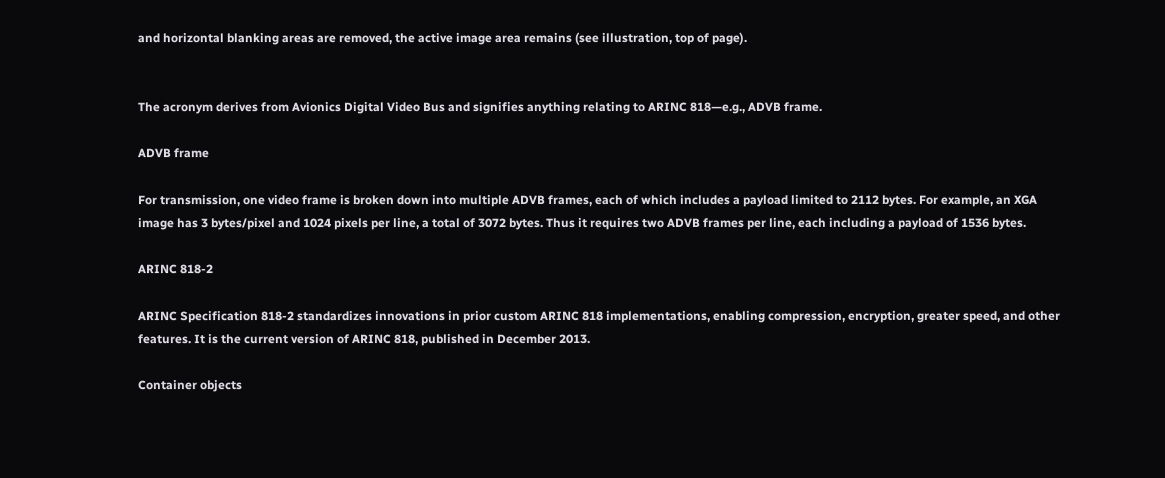and horizontal blanking areas are removed, the active image area remains (see illustration, top of page).


The acronym derives from Avionics Digital Video Bus and signifies anything relating to ARINC 818—e.g., ADVB frame.

ADVB frame

For transmission, one video frame is broken down into multiple ADVB frames, each of which includes a payload limited to 2112 bytes. For example, an XGA image has 3 bytes/pixel and 1024 pixels per line, a total of 3072 bytes. Thus it requires two ADVB frames per line, each including a payload of 1536 bytes.

ARINC 818-2

ARINC Specification 818-2 standardizes innovations in prior custom ARINC 818 implementations, enabling compression, encryption, greater speed, and other features. It is the current version of ARINC 818, published in December 2013.

Container objects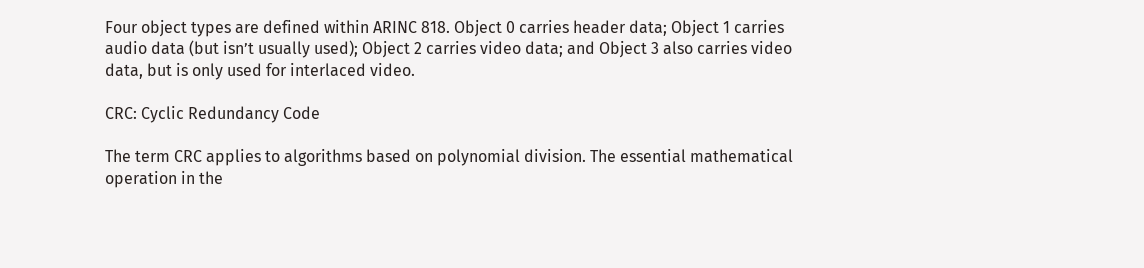Four object types are defined within ARINC 818. Object 0 carries header data; Object 1 carries audio data (but isn’t usually used); Object 2 carries video data; and Object 3 also carries video data, but is only used for interlaced video.

CRC: Cyclic Redundancy Code

The term CRC applies to algorithms based on polynomial division. The essential mathematical operation in the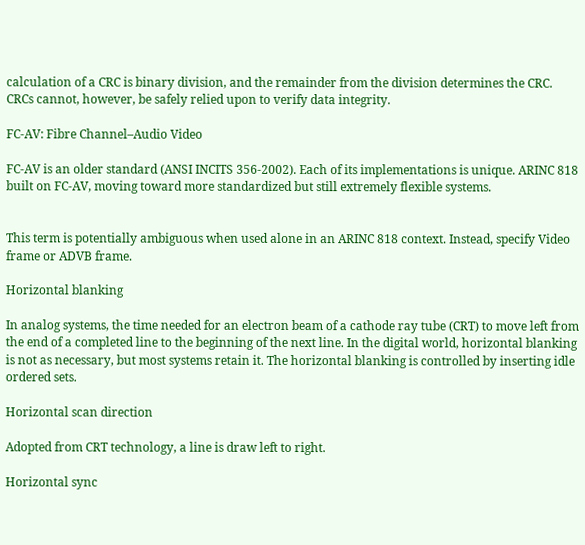calculation of a CRC is binary division, and the remainder from the division determines the CRC. CRCs cannot, however, be safely relied upon to verify data integrity.

FC-AV: Fibre Channel–Audio Video

FC-AV is an older standard (ANSI INCITS 356-2002). Each of its implementations is unique. ARINC 818 built on FC-AV, moving toward more standardized but still extremely flexible systems.


This term is potentially ambiguous when used alone in an ARINC 818 context. Instead, specify Video frame or ADVB frame.

Horizontal blanking

In analog systems, the time needed for an electron beam of a cathode ray tube (CRT) to move left from the end of a completed line to the beginning of the next line. In the digital world, horizontal blanking is not as necessary, but most systems retain it. The horizontal blanking is controlled by inserting idle ordered sets.

Horizontal scan direction

Adopted from CRT technology, a line is draw left to right.

Horizontal sync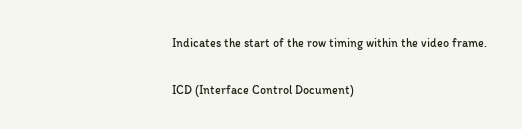Indicates the start of the row timing within the video frame.

ICD (Interface Control Document)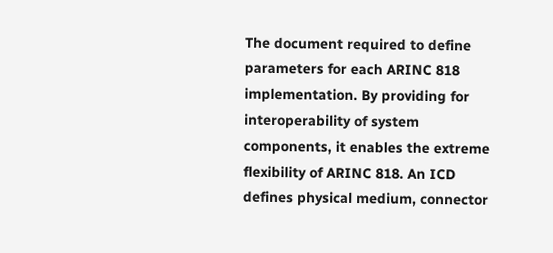The document required to define parameters for each ARINC 818 implementation. By providing for interoperability of system components, it enables the extreme flexibility of ARINC 818. An ICD defines physical medium, connector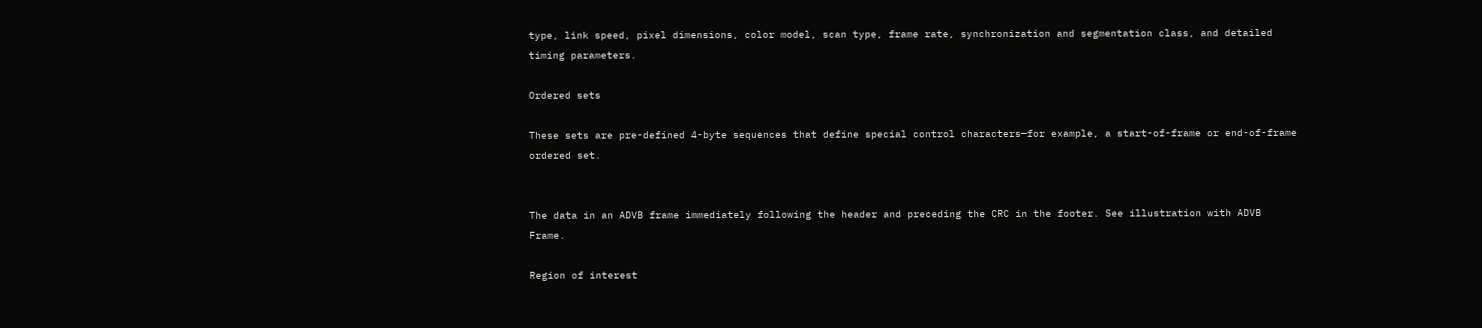type, link speed, pixel dimensions, color model, scan type, frame rate, synchronization and segmentation class, and detailed timing parameters.

Ordered sets

These sets are pre-defined 4-byte sequences that define special control characters—for example, a start-of-frame or end-of-frame ordered set.


The data in an ADVB frame immediately following the header and preceding the CRC in the footer. See illustration with ADVB Frame.

Region of interest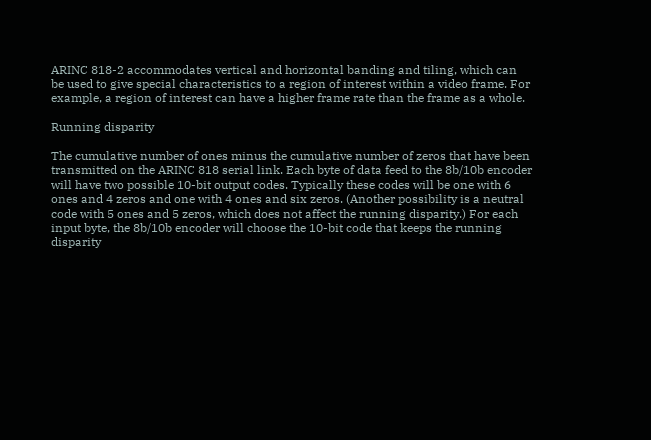ARINC 818-2 accommodates vertical and horizontal banding and tiling, which can be used to give special characteristics to a region of interest within a video frame. For example, a region of interest can have a higher frame rate than the frame as a whole.

Running disparity

The cumulative number of ones minus the cumulative number of zeros that have been transmitted on the ARINC 818 serial link. Each byte of data feed to the 8b/10b encoder will have two possible 10-bit output codes. Typically these codes will be one with 6 ones and 4 zeros and one with 4 ones and six zeros. (Another possibility is a neutral code with 5 ones and 5 zeros, which does not affect the running disparity.) For each input byte, the 8b/10b encoder will choose the 10-bit code that keeps the running disparity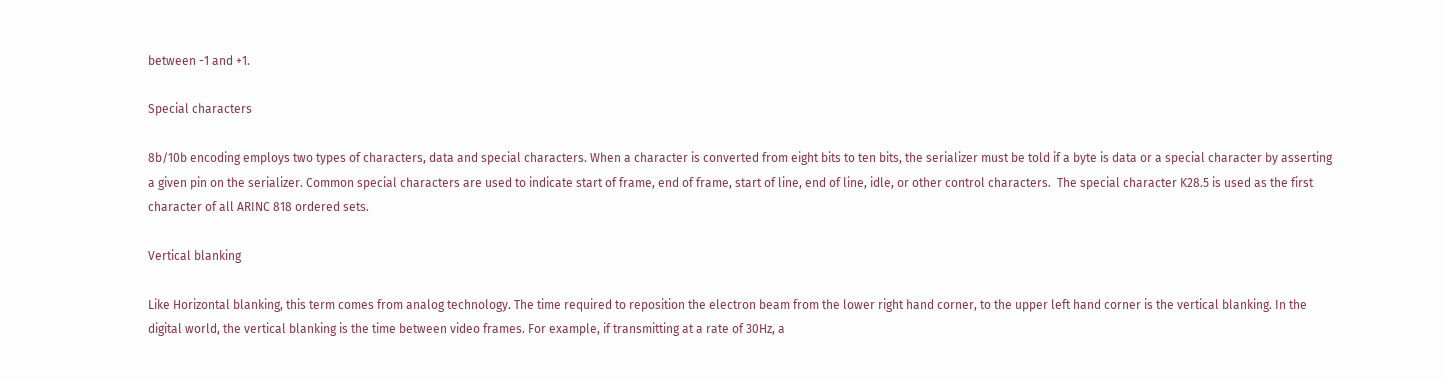between -1 and +1.

Special characters

8b/10b encoding employs two types of characters, data and special characters. When a character is converted from eight bits to ten bits, the serializer must be told if a byte is data or a special character by asserting a given pin on the serializer. Common special characters are used to indicate start of frame, end of frame, start of line, end of line, idle, or other control characters.  The special character K28.5 is used as the first character of all ARINC 818 ordered sets.

Vertical blanking

Like Horizontal blanking, this term comes from analog technology. The time required to reposition the electron beam from the lower right hand corner, to the upper left hand corner is the vertical blanking. In the digital world, the vertical blanking is the time between video frames. For example, if transmitting at a rate of 30Hz, a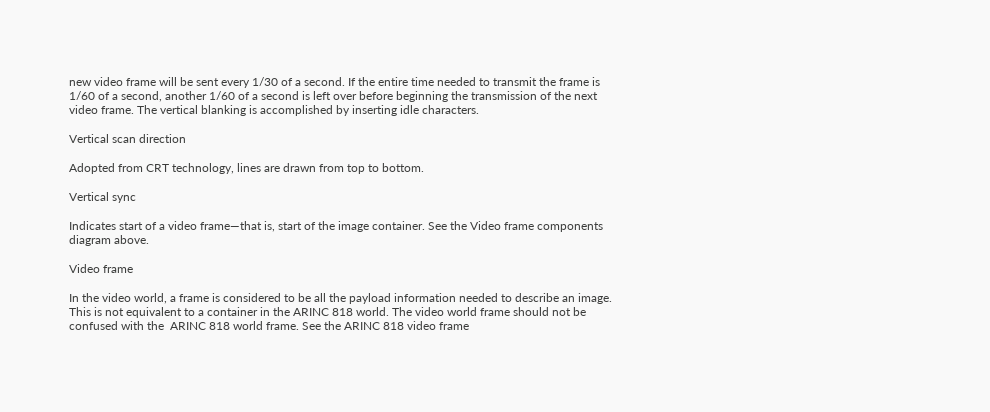new video frame will be sent every 1/30 of a second. If the entire time needed to transmit the frame is 1/60 of a second, another 1/60 of a second is left over before beginning the transmission of the next video frame. The vertical blanking is accomplished by inserting idle characters.

Vertical scan direction

Adopted from CRT technology, lines are drawn from top to bottom.

Vertical sync

Indicates start of a video frame—that is, start of the image container. See the Video frame components diagram above.

Video frame

In the video world, a frame is considered to be all the payload information needed to describe an image. This is not equivalent to a container in the ARINC 818 world. The video world frame should not be confused with the  ARINC 818 world frame. See the ARINC 818 video frame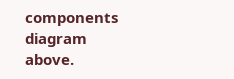components diagram above.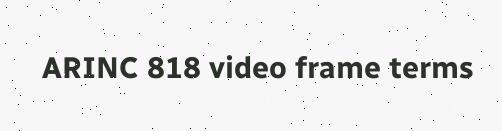ARINC 818 video frame terms